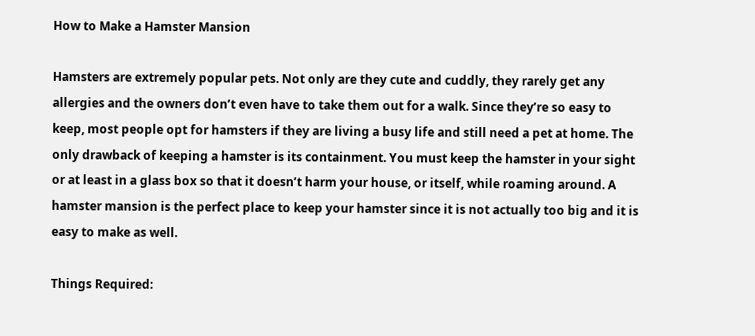How to Make a Hamster Mansion

Hamsters are extremely popular pets. Not only are they cute and cuddly, they rarely get any allergies and the owners don’t even have to take them out for a walk. Since they’re so easy to keep, most people opt for hamsters if they are living a busy life and still need a pet at home. The only drawback of keeping a hamster is its containment. You must keep the hamster in your sight or at least in a glass box so that it doesn’t harm your house, or itself, while roaming around. A hamster mansion is the perfect place to keep your hamster since it is not actually too big and it is easy to make as well.

Things Required: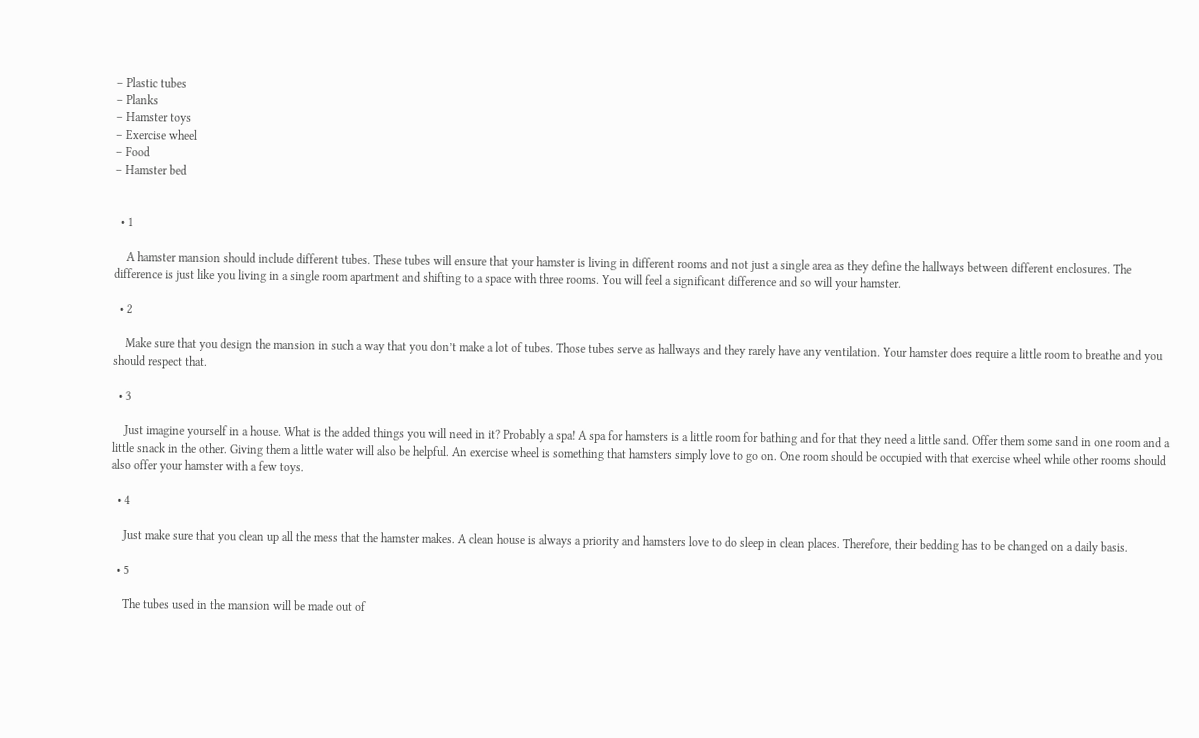– Plastic tubes
– Planks
– Hamster toys
– Exercise wheel
– Food
– Hamster bed


  • 1

    A hamster mansion should include different tubes. These tubes will ensure that your hamster is living in different rooms and not just a single area as they define the hallways between different enclosures. The difference is just like you living in a single room apartment and shifting to a space with three rooms. You will feel a significant difference and so will your hamster.

  • 2

    Make sure that you design the mansion in such a way that you don’t make a lot of tubes. Those tubes serve as hallways and they rarely have any ventilation. Your hamster does require a little room to breathe and you should respect that.

  • 3

    Just imagine yourself in a house. What is the added things you will need in it? Probably a spa! A spa for hamsters is a little room for bathing and for that they need a little sand. Offer them some sand in one room and a little snack in the other. Giving them a little water will also be helpful. An exercise wheel is something that hamsters simply love to go on. One room should be occupied with that exercise wheel while other rooms should also offer your hamster with a few toys.

  • 4

    Just make sure that you clean up all the mess that the hamster makes. A clean house is always a priority and hamsters love to do sleep in clean places. Therefore, their bedding has to be changed on a daily basis.

  • 5

    The tubes used in the mansion will be made out of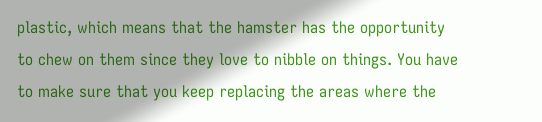plastic, which means that the hamster has the opportunity to chew on them since they love to nibble on things. You have to make sure that you keep replacing the areas where the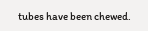tubes have been chewed.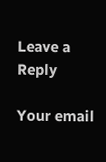Leave a Reply

Your email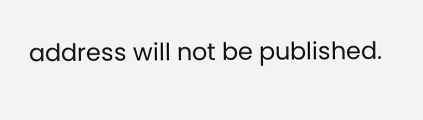address will not be published.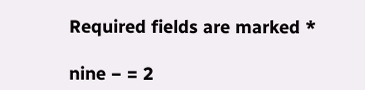Required fields are marked *

nine − = 2